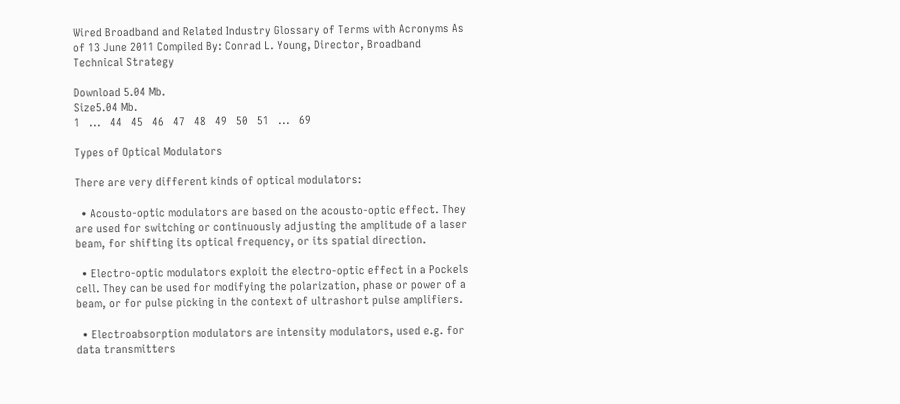Wired Broadband and Related Industry Glossary of Terms with Acronyms As of 13 June 2011 Compiled By: Conrad L. Young, Director, Broadband Technical Strategy

Download 5.04 Mb.
Size5.04 Mb.
1   ...   44   45   46   47   48   49   50   51   ...   69

Types of Optical Modulators

There are very different kinds of optical modulators:

  • Acousto-optic modulators are based on the acousto-optic effect. They are used for switching or continuously adjusting the amplitude of a laser beam, for shifting its optical frequency, or its spatial direction.

  • Electro-optic modulators exploit the electro-optic effect in a Pockels cell. They can be used for modifying the polarization, phase or power of a beam, or for pulse picking in the context of ultrashort pulse amplifiers.

  • Electroabsorption modulators are intensity modulators, used e.g. for data transmitters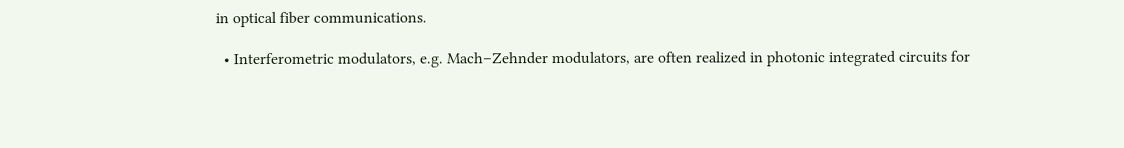in optical fiber communications.

  • Interferometric modulators, e.g. Mach–Zehnder modulators, are often realized in photonic integrated circuits for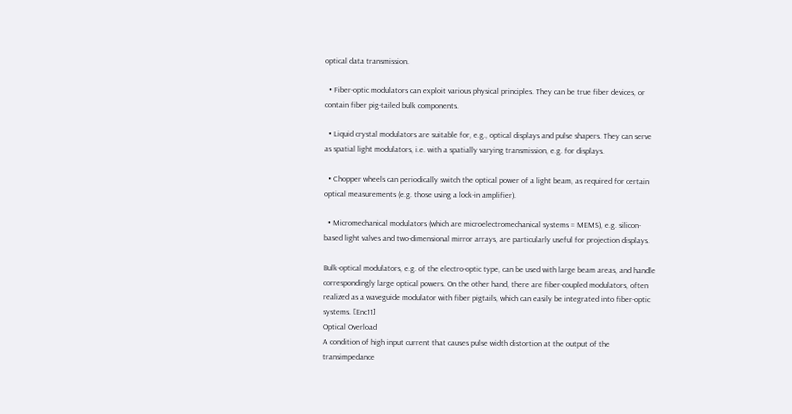optical data transmission.

  • Fiber-optic modulators can exploit various physical principles. They can be true fiber devices, or contain fiber pig-tailed bulk components.

  • Liquid crystal modulators are suitable for, e.g., optical displays and pulse shapers. They can serve as spatial light modulators, i.e. with a spatially varying transmission, e.g. for displays.

  • Chopper wheels can periodically switch the optical power of a light beam, as required for certain optical measurements (e.g. those using a lock-in amplifier).

  • Micromechanical modulators (which are microelectromechanical systems = MEMS), e.g. silicon-based light valves and two-dimensional mirror arrays, are particularly useful for projection displays.

Bulk-optical modulators, e.g. of the electro-optic type, can be used with large beam areas, and handle correspondingly large optical powers. On the other hand, there are fiber-coupled modulators, often realized as a waveguide modulator with fiber pigtails, which can easily be integrated into fiber-optic systems. [Enc11]
Optical Overload
A condition of high input current that causes pulse width distortion at the output of the transimpedance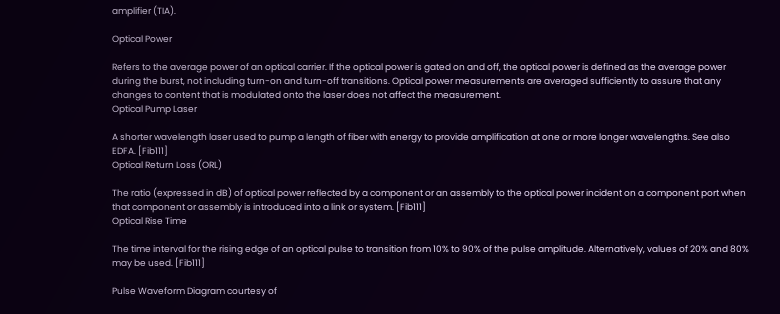amplifier (TIA).

Optical Power

Refers to the average power of an optical carrier. If the optical power is gated on and off, the optical power is defined as the average power during the burst, not including turn-on and turn-off transitions. Optical power measurements are averaged sufficiently to assure that any changes to content that is modulated onto the laser does not affect the measurement.
Optical Pump Laser

A shorter wavelength laser used to pump a length of fiber with energy to provide amplification at one or more longer wavelengths. See also EDFA. [Fib111]
Optical Return Loss (ORL)

The ratio (expressed in dB) of optical power reflected by a component or an assembly to the optical power incident on a component port when that component or assembly is introduced into a link or system. [Fib111]
Optical Rise Time

The time interval for the rising edge of an optical pulse to transition from 10% to 90% of the pulse amplitude. Alternatively, values of 20% and 80% may be used. [Fib111]

Pulse Waveform Diagram courtesy of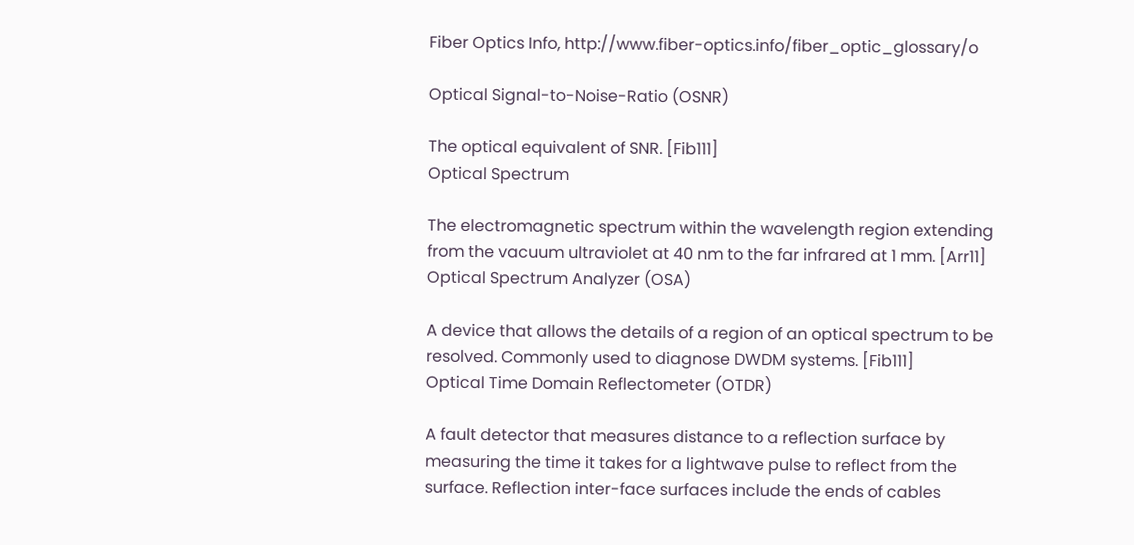Fiber Optics Info, http://www.fiber-optics.info/fiber_optic_glossary/o

Optical Signal-to-Noise-Ratio (OSNR)

The optical equivalent of SNR. [Fib111]
Optical Spectrum

The electromagnetic spectrum within the wavelength region extending from the vacuum ultraviolet at 40 nm to the far infrared at 1 mm. [Arr11]
Optical Spectrum Analyzer (OSA)

A device that allows the details of a region of an optical spectrum to be resolved. Commonly used to diagnose DWDM systems. [Fib111]
Optical Time Domain Reflectometer (OTDR)

A fault detector that measures distance to a reflection surface by measuring the time it takes for a lightwave pulse to reflect from the surface. Reflection inter-face surfaces include the ends of cables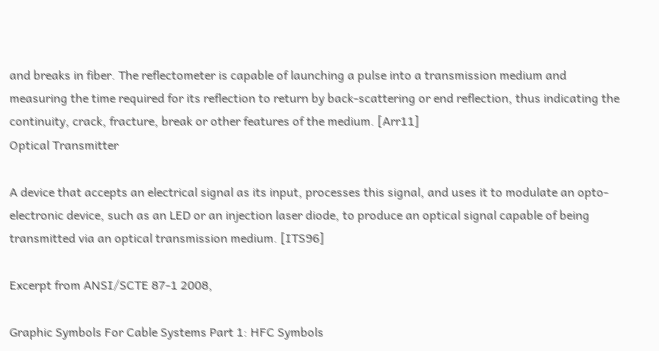and breaks in fiber. The reflectometer is capable of launching a pulse into a transmission medium and measuring the time required for its reflection to return by back-scattering or end reflection, thus indicating the continuity, crack, fracture, break or other features of the medium. [Arr11]
Optical Transmitter

A device that accepts an electrical signal as its input, processes this signal, and uses it to modulate an opto-electronic device, such as an LED or an injection laser diode, to produce an optical signal capable of being transmitted via an optical transmission medium. [ITS96]

Excerpt from ANSI/SCTE 87-1 2008,

Graphic Symbols For Cable Systems Part 1: HFC Symbols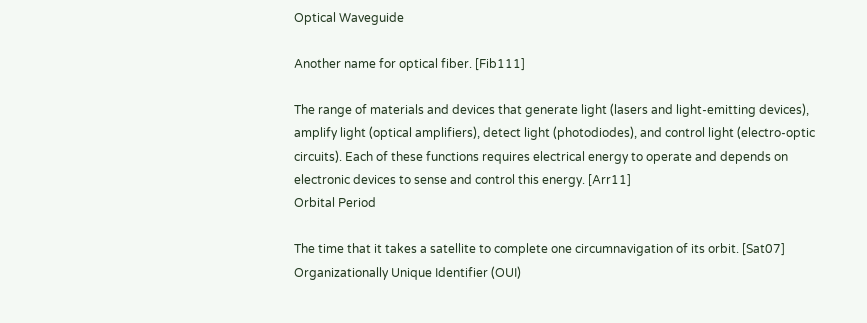Optical Waveguide

Another name for optical fiber. [Fib111]

The range of materials and devices that generate light (lasers and light-emitting devices), amplify light (optical amplifiers), detect light (photodiodes), and control light (electro-optic circuits). Each of these functions requires electrical energy to operate and depends on electronic devices to sense and control this energy. [Arr11]
Orbital Period

The time that it takes a satellite to complete one circumnavigation of its orbit. [Sat07]
Organizationally Unique Identifier (OUI)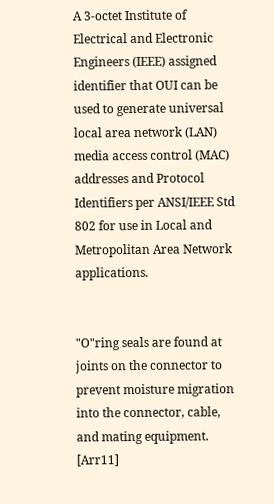A 3-octet Institute of Electrical and Electronic Engineers (IEEE) assigned identifier that OUI can be used to generate universal local area network (LAN) media access control (MAC) addresses and Protocol Identifiers per ANSI/IEEE Std 802 for use in Local and Metropolitan Area Network applications.


"O"ring seals are found at joints on the connector to prevent moisture migration into the connector, cable, and mating equipment. [Arr11]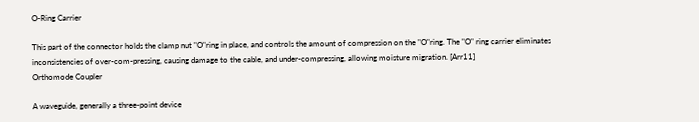O-Ring Carrier

This part of the connector holds the clamp nut "O"ring in place, and controls the amount of compression on the "O"ring. The "O" ring carrier eliminates inconsistencies of over-com-pressing, causing damage to the cable, and under-compressing, allowing moisture migration. [Arr11]
Orthomode Coupler

A waveguide, generally a three-point device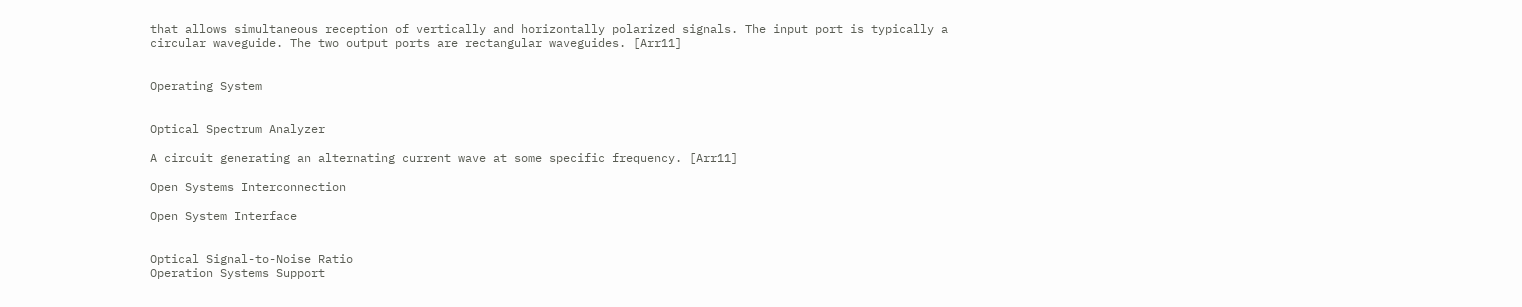that allows simultaneous reception of vertically and horizontally polarized signals. The input port is typically a circular waveguide. The two output ports are rectangular waveguides. [Arr11]


Operating System


Optical Spectrum Analyzer

A circuit generating an alternating current wave at some specific frequency. [Arr11]

Open Systems Interconnection

Open System Interface


Optical Signal-to-Noise Ratio
Operation Systems Support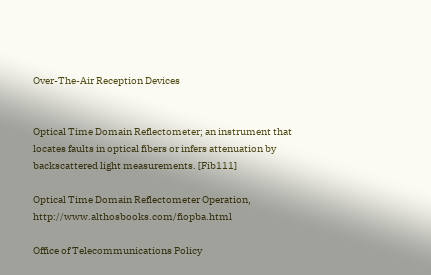Over-The-Air Reception Devices


Optical Time Domain Reflectometer; an instrument that locates faults in optical fibers or infers attenuation by backscattered light measurements. [Fib111]

Optical Time Domain Reflectometer Operation, http://www.althosbooks.com/fiopba.html

Office of Telecommunications Policy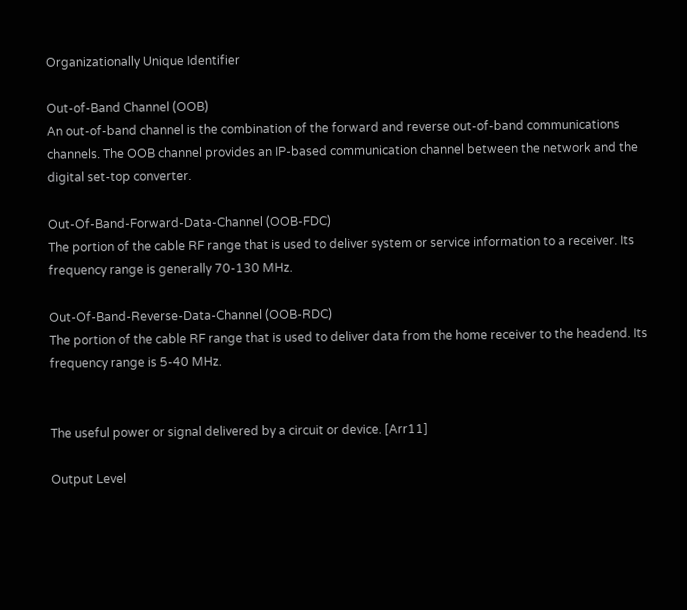Organizationally Unique Identifier

Out-of-Band Channel (OOB)
An out-of-band channel is the combination of the forward and reverse out-of-band communications channels. The OOB channel provides an IP-based communication channel between the network and the digital set-top converter.

Out-Of-Band-Forward-Data-Channel (OOB-FDC)
The portion of the cable RF range that is used to deliver system or service information to a receiver. Its frequency range is generally 70-130 MHz.

Out-Of-Band-Reverse-Data-Channel (OOB-RDC)
The portion of the cable RF range that is used to deliver data from the home receiver to the headend. Its frequency range is 5-40 MHz.


The useful power or signal delivered by a circuit or device. [Arr11]

Output Level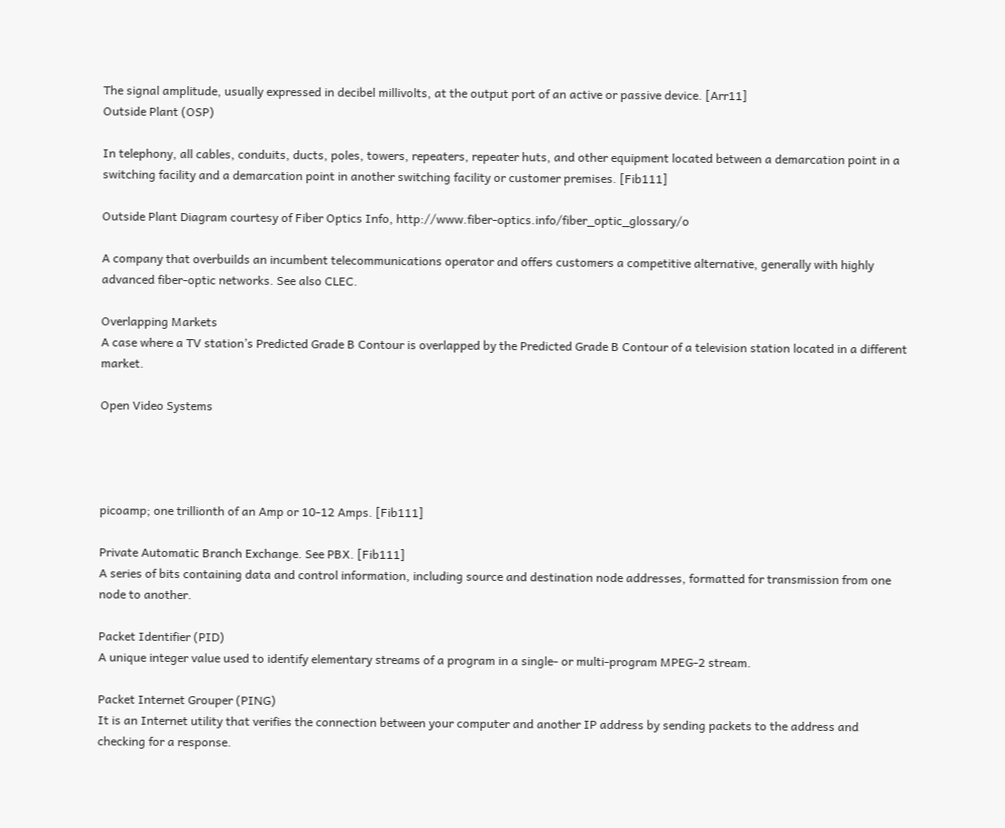The signal amplitude, usually expressed in decibel millivolts, at the output port of an active or passive device. [Arr11]
Outside Plant (OSP)

In telephony, all cables, conduits, ducts, poles, towers, repeaters, repeater huts, and other equipment located between a demarcation point in a switching facility and a demarcation point in another switching facility or customer premises. [Fib111]

Outside Plant Diagram courtesy of Fiber Optics Info, http://www.fiber-optics.info/fiber_optic_glossary/o

A company that overbuilds an incumbent telecommunications operator and offers customers a competitive alternative, generally with highly advanced fiber-optic networks. See also CLEC.

Overlapping Markets
A case where a TV station’s Predicted Grade B Contour is overlapped by the Predicted Grade B Contour of a television station located in a different market.

Open Video Systems




picoamp; one trillionth of an Amp or 10-12 Amps. [Fib111]

Private Automatic Branch Exchange. See PBX. [Fib111]
A series of bits containing data and control information, including source and destination node addresses, formatted for transmission from one node to another.

Packet Identifier (PID)
A unique integer value used to identify elementary streams of a program in a single- or multi-program MPEG-2 stream.

Packet Internet Grouper (PING)
It is an Internet utility that verifies the connection between your computer and another IP address by sending packets to the address and checking for a response.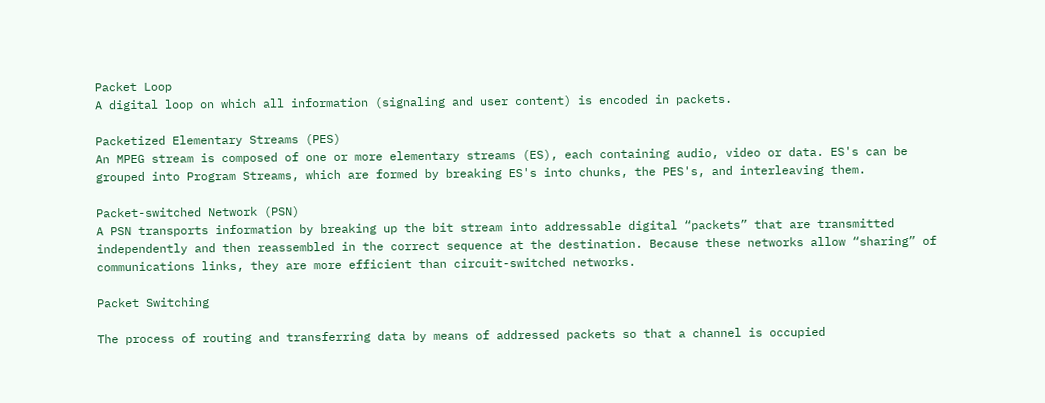Packet Loop
A digital loop on which all information (signaling and user content) is encoded in packets.

Packetized Elementary Streams (PES)
An MPEG stream is composed of one or more elementary streams (ES), each containing audio, video or data. ES's can be grouped into Program Streams, which are formed by breaking ES's into chunks, the PES's, and interleaving them.

Packet-switched Network (PSN)
A PSN transports information by breaking up the bit stream into addressable digital “packets” that are transmitted independently and then reassembled in the correct sequence at the destination. Because these networks allow “sharing” of communications links, they are more efficient than circuit-switched networks.

Packet Switching

The process of routing and transferring data by means of addressed packets so that a channel is occupied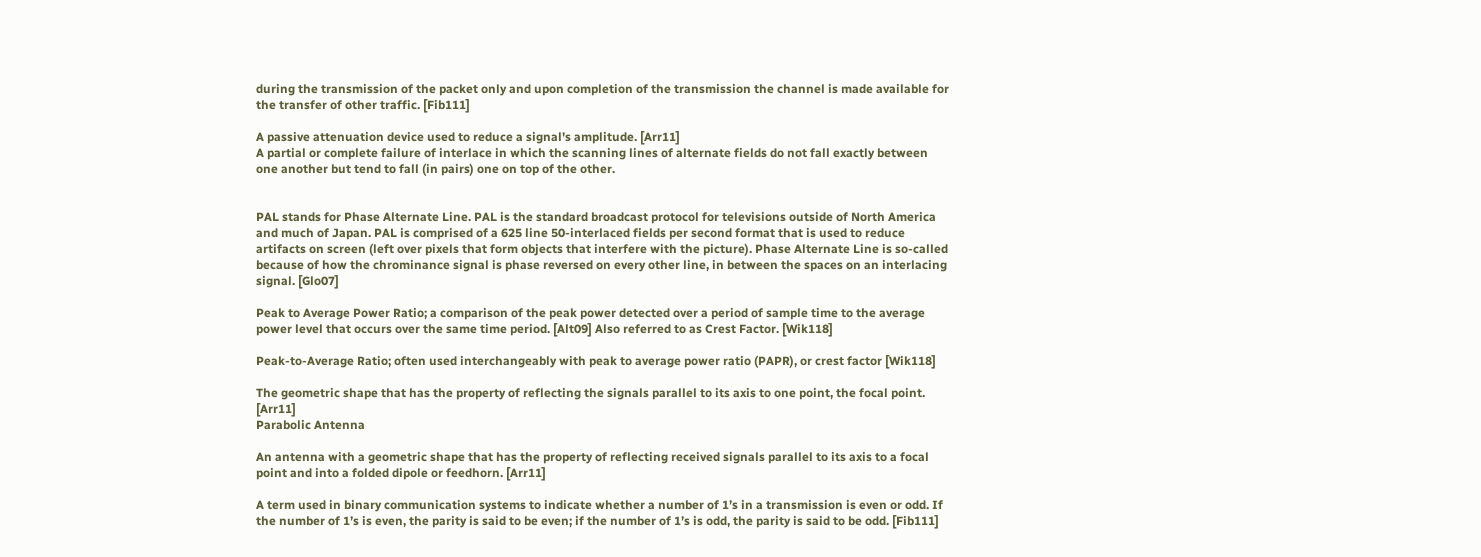during the transmission of the packet only and upon completion of the transmission the channel is made available for the transfer of other traffic. [Fib111]

A passive attenuation device used to reduce a signal's amplitude. [Arr11]
A partial or complete failure of interlace in which the scanning lines of alternate fields do not fall exactly between one another but tend to fall (in pairs) one on top of the other.


PAL stands for Phase Alternate Line. PAL is the standard broadcast protocol for televisions outside of North America and much of Japan. PAL is comprised of a 625 line 50-interlaced fields per second format that is used to reduce artifacts on screen (left over pixels that form objects that interfere with the picture). Phase Alternate Line is so-called because of how the chrominance signal is phase reversed on every other line, in between the spaces on an interlacing signal. [Glo07]

Peak to Average Power Ratio; a comparison of the peak power detected over a period of sample time to the average power level that occurs over the same time period. [Alt09] Also referred to as Crest Factor. [Wik118]

Peak-to-Average Ratio; often used interchangeably with peak to average power ratio (PAPR), or crest factor [Wik118]

The geometric shape that has the property of reflecting the signals parallel to its axis to one point, the focal point. [Arr11]
Parabolic Antenna

An antenna with a geometric shape that has the property of reflecting received signals parallel to its axis to a focal point and into a folded dipole or feedhorn. [Arr11]

A term used in binary communication systems to indicate whether a number of 1’s in a transmission is even or odd. If the number of 1’s is even, the parity is said to be even; if the number of 1’s is odd, the parity is said to be odd. [Fib111]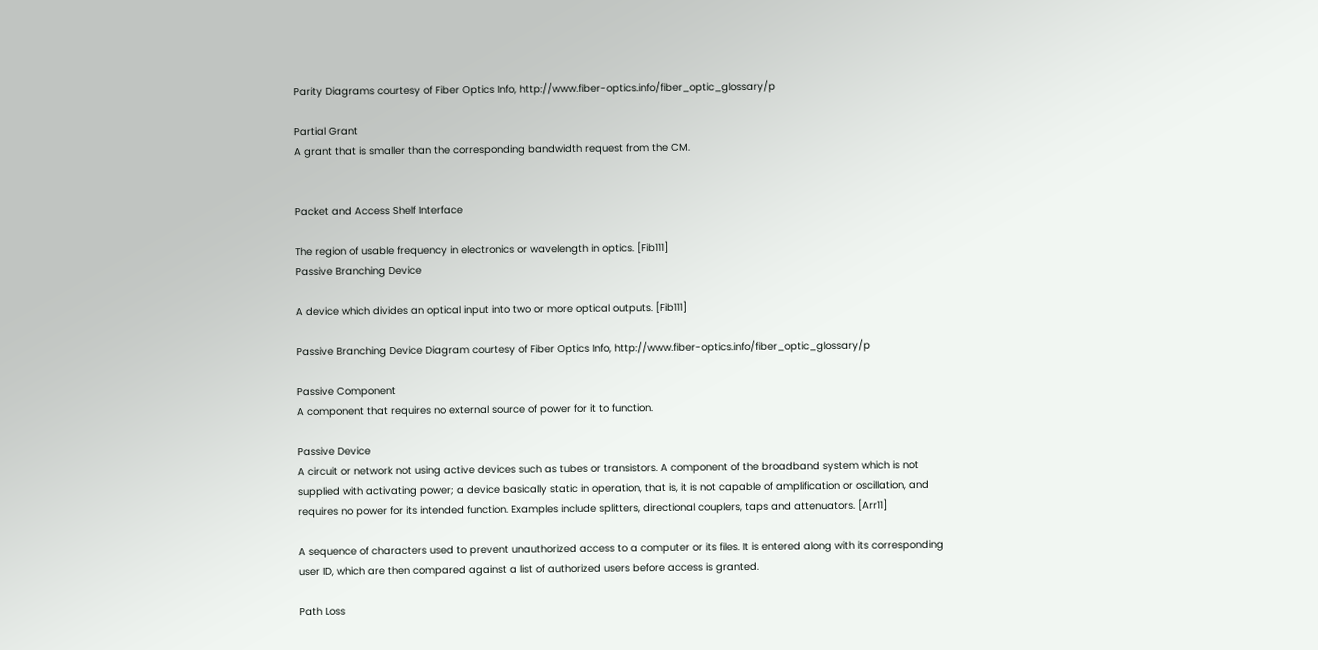Parity Diagrams courtesy of Fiber Optics Info, http://www.fiber-optics.info/fiber_optic_glossary/p

Partial Grant
A grant that is smaller than the corresponding bandwidth request from the CM.


Packet and Access Shelf Interface

The region of usable frequency in electronics or wavelength in optics. [Fib111]
Passive Branching Device

A device which divides an optical input into two or more optical outputs. [Fib111]

Passive Branching Device Diagram courtesy of Fiber Optics Info, http://www.fiber-optics.info/fiber_optic_glossary/p

Passive Component
A component that requires no external source of power for it to function.

Passive Device
A circuit or network not using active devices such as tubes or transistors. A component of the broadband system which is not supplied with activating power; a device basically static in operation, that is, it is not capable of amplification or oscillation, and requires no power for its intended function. Examples include splitters, directional couplers, taps and attenuators. [Arr11]

A sequence of characters used to prevent unauthorized access to a computer or its files. It is entered along with its corresponding user ID, which are then compared against a list of authorized users before access is granted.

Path Loss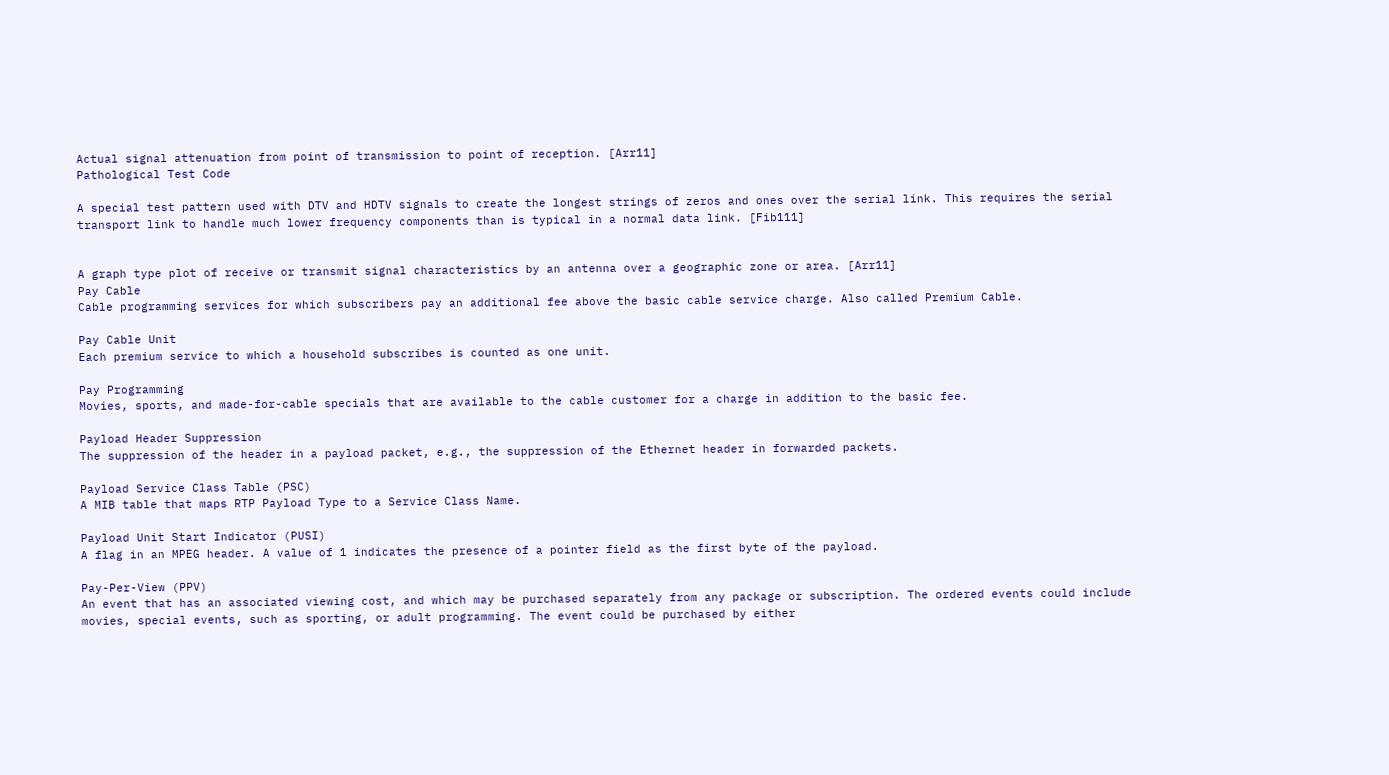Actual signal attenuation from point of transmission to point of reception. [Arr11]
Pathological Test Code

A special test pattern used with DTV and HDTV signals to create the longest strings of zeros and ones over the serial link. This requires the serial transport link to handle much lower frequency components than is typical in a normal data link. [Fib111]


A graph type plot of receive or transmit signal characteristics by an antenna over a geographic zone or area. [Arr11]
Pay Cable
Cable programming services for which subscribers pay an additional fee above the basic cable service charge. Also called Premium Cable.

Pay Cable Unit
Each premium service to which a household subscribes is counted as one unit.

Pay Programming
Movies, sports, and made-for-cable specials that are available to the cable customer for a charge in addition to the basic fee.

Payload Header Suppression
The suppression of the header in a payload packet, e.g., the suppression of the Ethernet header in forwarded packets.

Payload Service Class Table (PSC)
A MIB table that maps RTP Payload Type to a Service Class Name.

Payload Unit Start Indicator (PUSI)
A flag in an MPEG header. A value of 1 indicates the presence of a pointer field as the first byte of the payload.

Pay-Per-View (PPV)
An event that has an associated viewing cost, and which may be purchased separately from any package or subscription. The ordered events could include movies, special events, such as sporting, or adult programming. The event could be purchased by either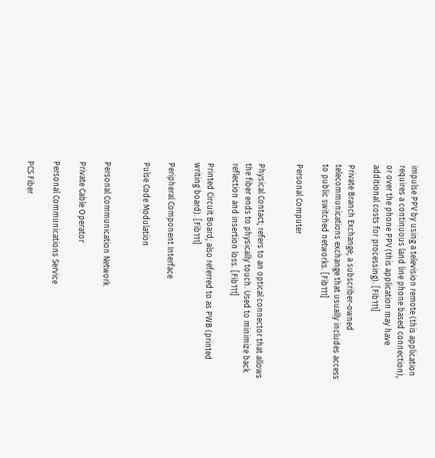impulse PPV by using a television remote (this application requires a continuous land line phone based connection), or over the phone PPV (this application may have additional costs for processing). [Fib111]

Private Branch Exchange; a subscriber-owned telecommunications exchange that usually includes access to public switched networks. [Fib111]

Personal Computer


Physical Contact; refers to an optical connector that allows the fiber ends to physically touch. Used to minimize back reflection and insertion loss. [Fib111]

Printed Circuit Board; also referred to as PWB (printed writing board). [Fib111]

Peripheral Component Interface

Pulse Code Modulation


Personal Communication Network

Private Cable Operator

Personal Communications Service

PCS Fiber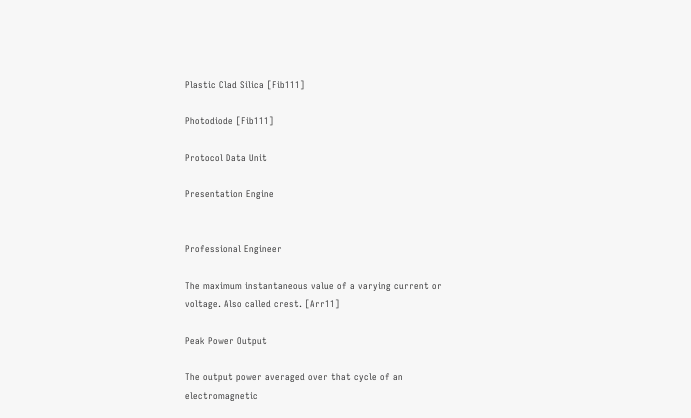Plastic Clad Silica [Fib111]

Photodiode [Fib111]

Protocol Data Unit

Presentation Engine


Professional Engineer

The maximum instantaneous value of a varying current or voltage. Also called crest. [Arr11]

Peak Power Output

The output power averaged over that cycle of an electromagnetic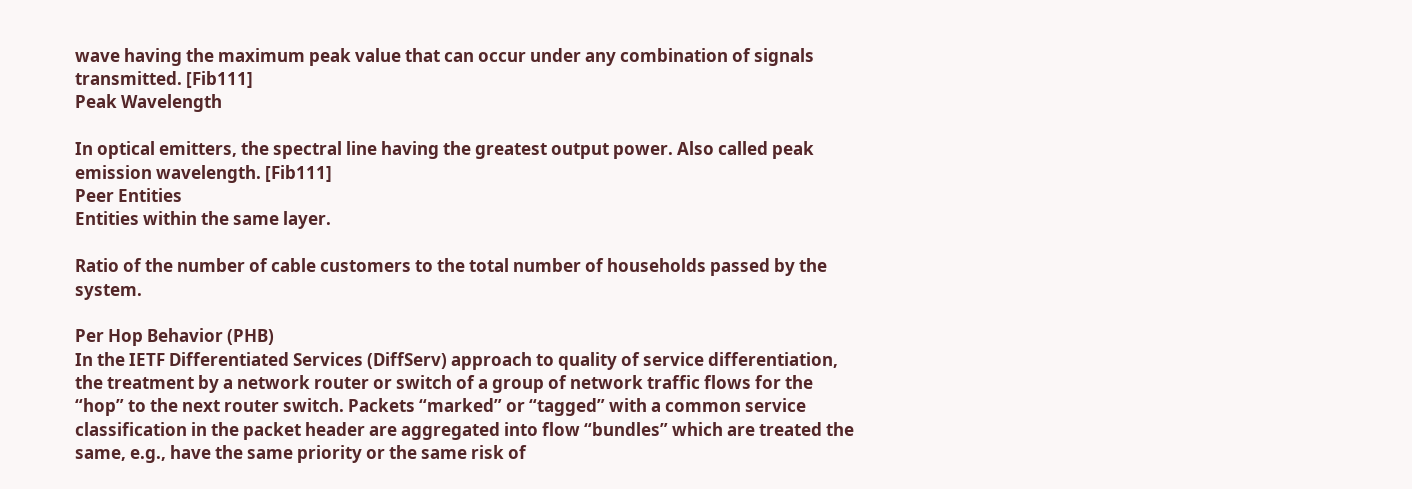wave having the maximum peak value that can occur under any combination of signals transmitted. [Fib111]
Peak Wavelength

In optical emitters, the spectral line having the greatest output power. Also called peak emission wavelength. [Fib111]
Peer Entities
Entities within the same layer.

Ratio of the number of cable customers to the total number of households passed by the system.

Per Hop Behavior (PHB)
In the IETF Differentiated Services (DiffServ) approach to quality of service differentiation, the treatment by a network router or switch of a group of network traffic flows for the “hop” to the next router switch. Packets “marked” or “tagged” with a common service classification in the packet header are aggregated into flow “bundles” which are treated the same, e.g., have the same priority or the same risk of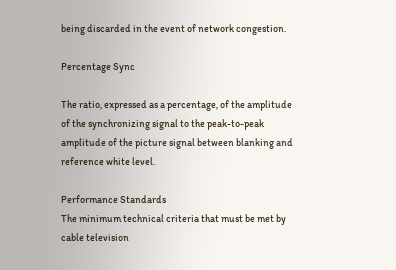being discarded in the event of network congestion.

Percentage Sync

The ratio, expressed as a percentage, of the amplitude of the synchronizing signal to the peak-to-peak amplitude of the picture signal between blanking and reference white level.

Performance Standards
The minimum technical criteria that must be met by cable television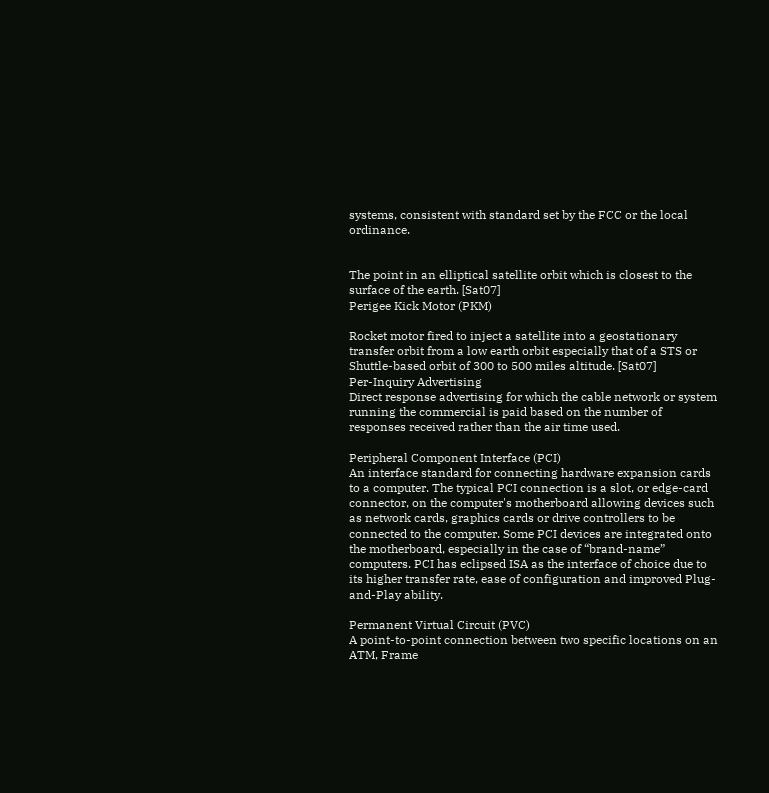systems, consistent with standard set by the FCC or the local ordinance.


The point in an elliptical satellite orbit which is closest to the surface of the earth. [Sat07]
Perigee Kick Motor (PKM)

Rocket motor fired to inject a satellite into a geostationary transfer orbit from a low earth orbit especially that of a STS or Shuttle-based orbit of 300 to 500 miles altitude. [Sat07]
Per-Inquiry Advertising
Direct response advertising for which the cable network or system running the commercial is paid based on the number of responses received rather than the air time used.

Peripheral Component Interface (PCI)
An interface standard for connecting hardware expansion cards to a computer. The typical PCI connection is a slot, or edge-card connector, on the computer's motherboard allowing devices such as network cards, graphics cards or drive controllers to be connected to the computer. Some PCI devices are integrated onto the motherboard, especially in the case of “brand-name” computers. PCI has eclipsed ISA as the interface of choice due to its higher transfer rate, ease of configuration and improved Plug-and-Play ability.

Permanent Virtual Circuit (PVC)
A point-to-point connection between two specific locations on an ATM, Frame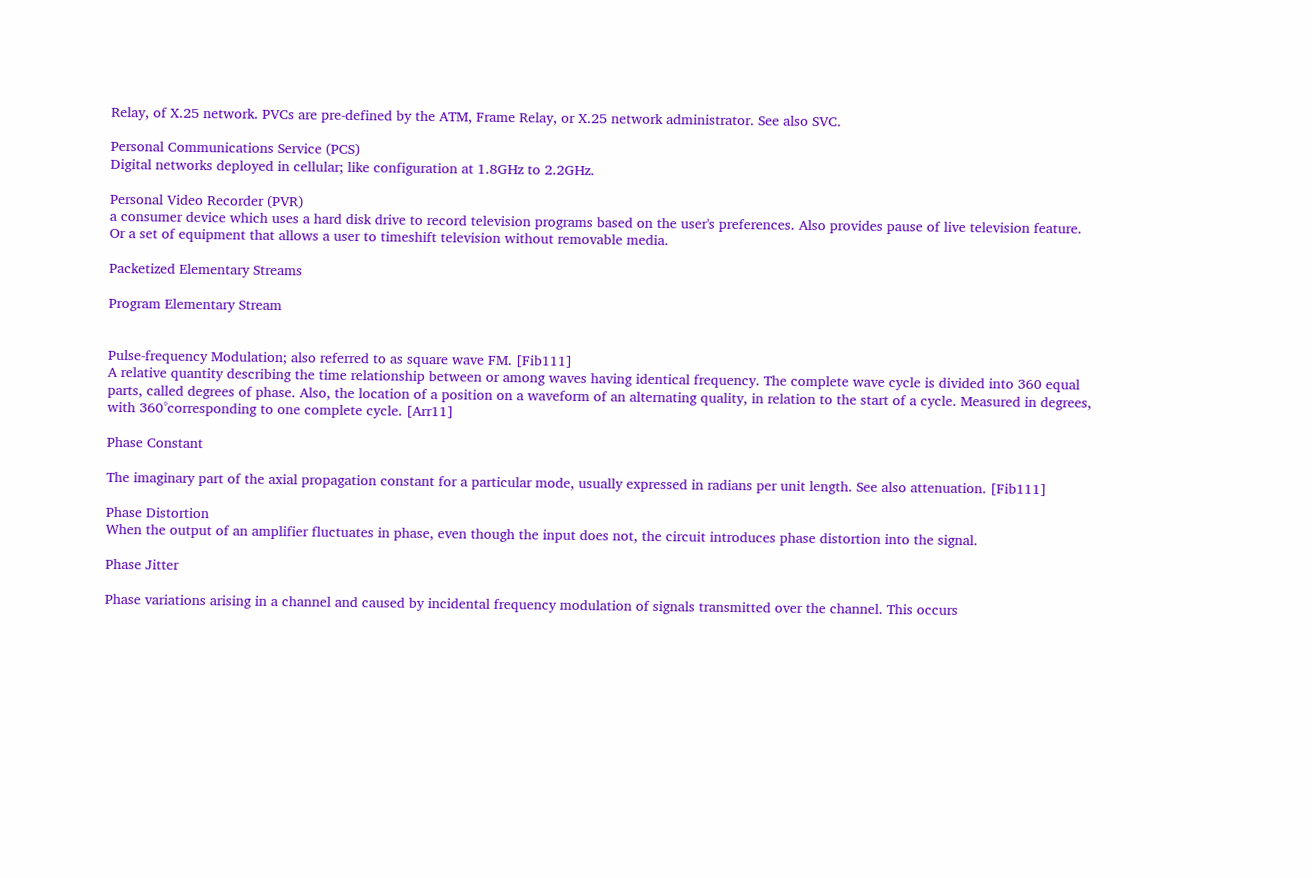Relay, of X.25 network. PVCs are pre-defined by the ATM, Frame Relay, or X.25 network administrator. See also SVC.

Personal Communications Service (PCS)
Digital networks deployed in cellular; like configuration at 1.8GHz to 2.2GHz.

Personal Video Recorder (PVR)
a consumer device which uses a hard disk drive to record television programs based on the user's preferences. Also provides pause of live television feature. Or a set of equipment that allows a user to timeshift television without removable media.

Packetized Elementary Streams

Program Elementary Stream


Pulse-frequency Modulation; also referred to as square wave FM. [Fib111]
A relative quantity describing the time relationship between or among waves having identical frequency. The complete wave cycle is divided into 360 equal parts, called degrees of phase. Also, the location of a position on a waveform of an alternating quality, in relation to the start of a cycle. Measured in degrees, with 360°corresponding to one complete cycle. [Arr11]

Phase Constant

The imaginary part of the axial propagation constant for a particular mode, usually expressed in radians per unit length. See also attenuation. [Fib111]

Phase Distortion
When the output of an amplifier fluctuates in phase, even though the input does not, the circuit introduces phase distortion into the signal.

Phase Jitter

Phase variations arising in a channel and caused by incidental frequency modulation of signals transmitted over the channel. This occurs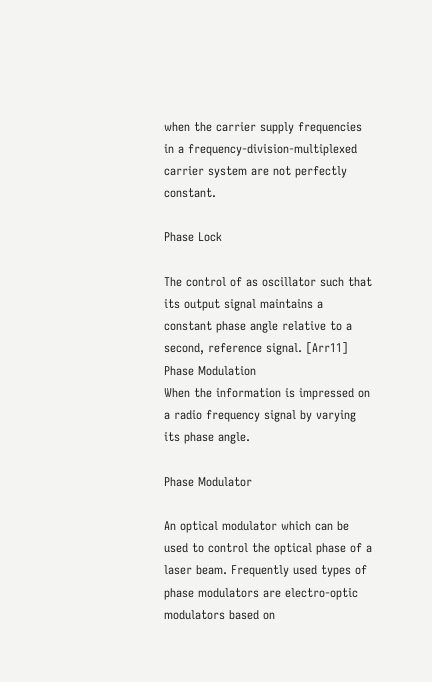when the carrier supply frequencies in a frequency-division-multiplexed carrier system are not perfectly constant.

Phase Lock

The control of as oscillator such that its output signal maintains a constant phase angle relative to a second, reference signal. [Arr11]
Phase Modulation
When the information is impressed on a radio frequency signal by varying its phase angle.

Phase Modulator

An optical modulator which can be used to control the optical phase of a laser beam. Frequently used types of phase modulators are electro-optic modulators based on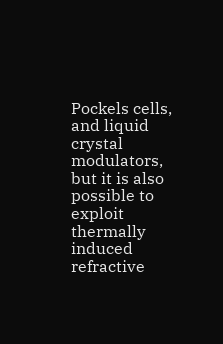Pockels cells, and liquid crystal modulators, but it is also possible to exploit thermally induced refractive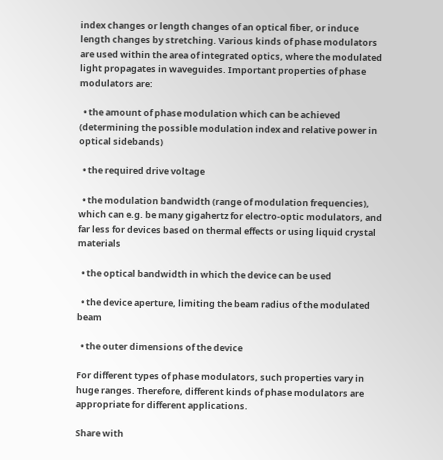index changes or length changes of an optical fiber, or induce length changes by stretching. Various kinds of phase modulators are used within the area of integrated optics, where the modulated light propagates in waveguides. Important properties of phase modulators are:

  • the amount of phase modulation which can be achieved (determining the possible modulation index and relative power in optical sidebands)

  • the required drive voltage

  • the modulation bandwidth (range of modulation frequencies), which can e.g. be many gigahertz for electro-optic modulators, and far less for devices based on thermal effects or using liquid crystal materials

  • the optical bandwidth in which the device can be used

  • the device aperture, limiting the beam radius of the modulated beam

  • the outer dimensions of the device

For different types of phase modulators, such properties vary in huge ranges. Therefore, different kinds of phase modulators are appropriate for different applications.

Share with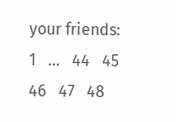your friends:
1   ...   44   45   46   47   48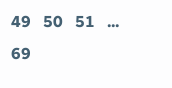49   50   51   ...   69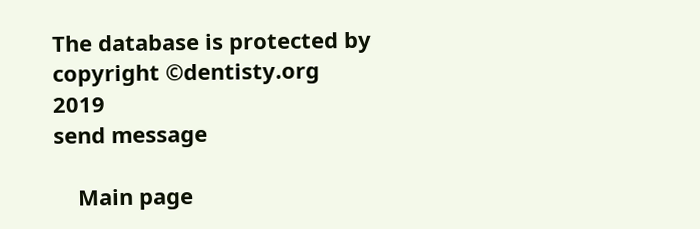The database is protected by copyright ©dentisty.org 2019
send message

    Main page